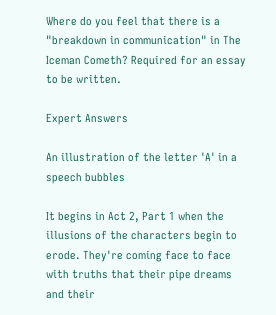Where do you feel that there is a "breakdown in communication" in The Iceman Cometh? Required for an essay to be written.

Expert Answers

An illustration of the letter 'A' in a speech bubbles

It begins in Act 2, Part 1 when the illusions of the characters begin to erode. They're coming face to face with truths that their pipe dreams and their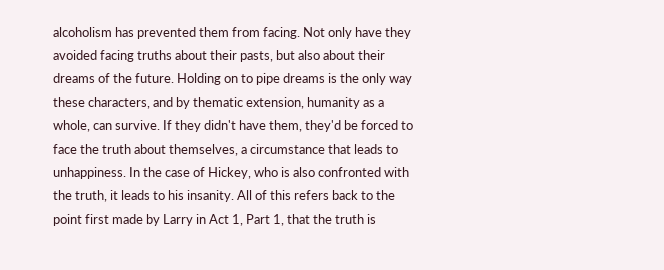alcoholism has prevented them from facing. Not only have they avoided facing truths about their pasts, but also about their dreams of the future. Holding on to pipe dreams is the only way these characters, and by thematic extension, humanity as a whole, can survive. If they didn't have them, they'd be forced to face the truth about themselves, a circumstance that leads to unhappiness. In the case of Hickey, who is also confronted with the truth, it leads to his insanity. All of this refers back to the point first made by Larry in Act 1, Part 1, that the truth is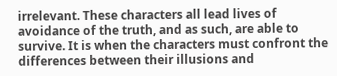irrelevant. These characters all lead lives of avoidance of the truth, and as such, are able to survive. It is when the characters must confront the differences between their illusions and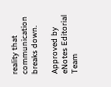reality that communication breaks down.

Approved by eNotes Editorial Team